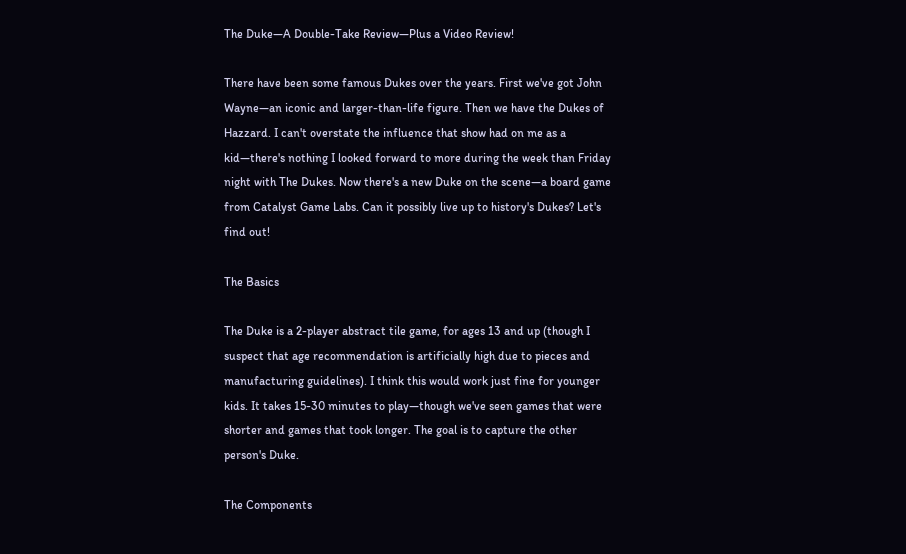The Duke—A Double-Take Review—Plus a Video Review!

There have been some famous Dukes over the years. First we've got John Wayne—an iconic and larger-than-life figure. Then we have the Dukes of Hazzard. I can't overstate the influence that show had on me as a kid—there's nothing I looked forward to more during the week than Friday night with The Dukes. Now there's a new Duke on the scene—a board game from Catalyst Game Labs. Can it possibly live up to history's Dukes? Let's find out!

The Basics

The Duke is a 2-player abstract tile game, for ages 13 and up (though I suspect that age recommendation is artificially high due to pieces and manufacturing guidelines). I think this would work just fine for younger kids. It takes 15-30 minutes to play—though we've seen games that were shorter and games that took longer. The goal is to capture the other person's Duke.

The Components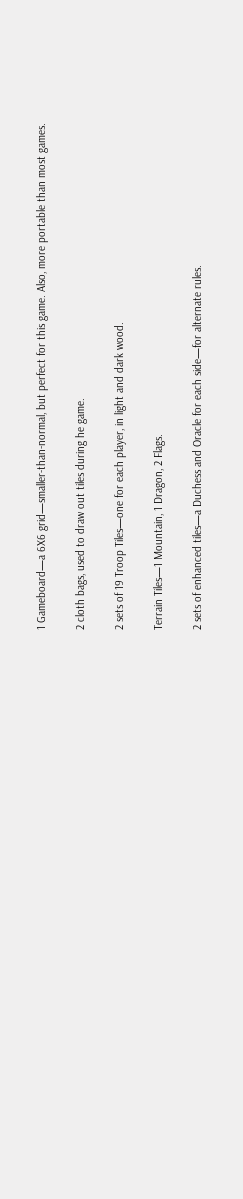1 Gameboard—a 6X6 grid—smaller-than-normal, but perfect for this game. Also, more portable than most games.

2 cloth bags, used to draw out tiles during he game.

2 sets of 19 Troop Tiles—one for each player, in light and dark wood.

Terrain Tiles—1 Mountain, 1 Dragon, 2 Flags.

2 sets of enhanced tiles—a Duchess and Oracle for each side—for alternate rules.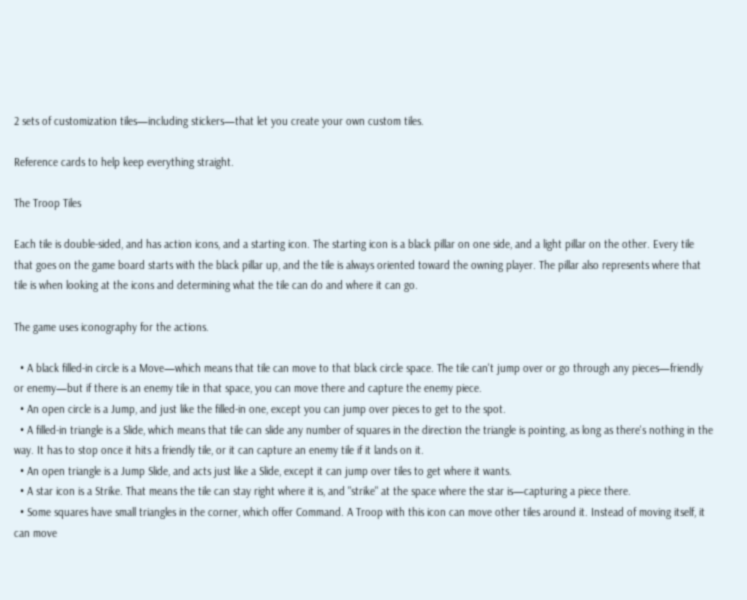2 sets of customization tiles—including stickers—that let you create your own custom tiles.

Reference cards to help keep everything straight.

The Troop Tiles

Each tile is double-sided, and has action icons, and a starting icon. The starting icon is a black pillar on one side, and a light pillar on the other. Every tile that goes on the game board starts with the black pillar up, and the tile is always oriented toward the owning player. The pillar also represents where that tile is when looking at the icons and determining what the tile can do and where it can go.

The game uses iconography for the actions.

  • A black filled-in circle is a Move—which means that tile can move to that black circle space. The tile can't jump over or go through any pieces—friendly or enemy—but if there is an enemy tile in that space, you can move there and capture the enemy piece.
  • An open circle is a Jump, and just like the filled-in one, except you can jump over pieces to get to the spot.
  • A filled-in triangle is a Slide, which means that tile can slide any number of squares in the direction the triangle is pointing, as long as there's nothing in the way. It has to stop once it hits a friendly tile, or it can capture an enemy tile if it lands on it.
  • An open triangle is a Jump Slide, and acts just like a Slide, except it can jump over tiles to get where it wants.
  • A star icon is a Strike. That means the tile can stay right where it is, and "strike" at the space where the star is—capturing a piece there.
  • Some squares have small triangles in the corner, which offer Command. A Troop with this icon can move other tiles around it. Instead of moving itself, it can move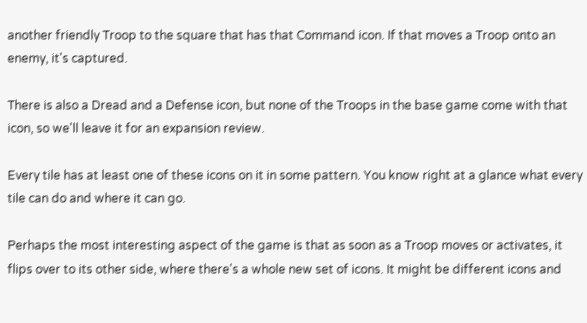another friendly Troop to the square that has that Command icon. If that moves a Troop onto an enemy, it's captured.

There is also a Dread and a Defense icon, but none of the Troops in the base game come with that icon, so we'll leave it for an expansion review.

Every tile has at least one of these icons on it in some pattern. You know right at a glance what every tile can do and where it can go.

Perhaps the most interesting aspect of the game is that as soon as a Troop moves or activates, it flips over to its other side, where there's a whole new set of icons. It might be different icons and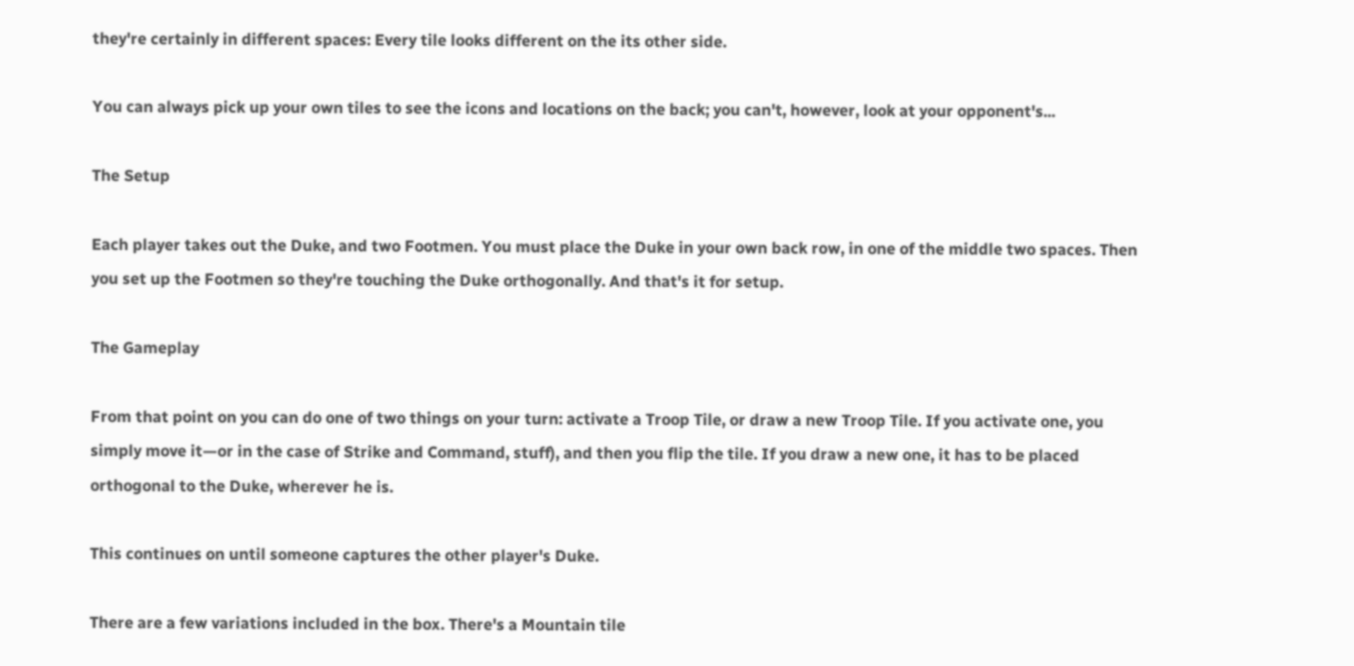they're certainly in different spaces: Every tile looks different on the its other side.

You can always pick up your own tiles to see the icons and locations on the back; you can't, however, look at your opponent's...

The Setup

Each player takes out the Duke, and two Footmen. You must place the Duke in your own back row, in one of the middle two spaces. Then you set up the Footmen so they're touching the Duke orthogonally. And that's it for setup.

The Gameplay

From that point on you can do one of two things on your turn: activate a Troop Tile, or draw a new Troop Tile. If you activate one, you simply move it—or in the case of Strike and Command, stuff), and then you flip the tile. If you draw a new one, it has to be placed orthogonal to the Duke, wherever he is.

This continues on until someone captures the other player's Duke.

There are a few variations included in the box. There's a Mountain tile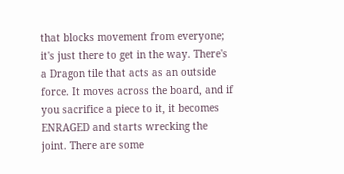that blocks movement from everyone; it's just there to get in the way. There's a Dragon tile that acts as an outside force. It moves across the board, and if you sacrifice a piece to it, it becomes ENRAGED and starts wrecking the joint. There are some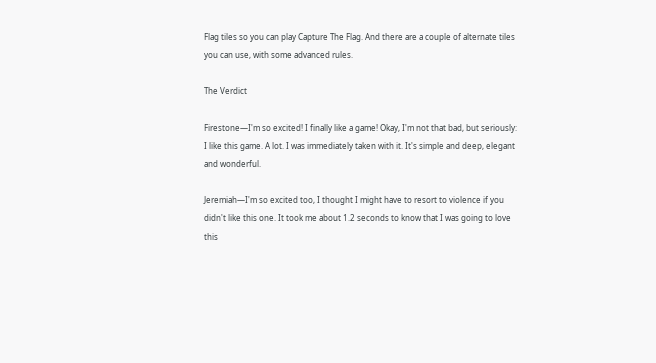Flag tiles so you can play Capture The Flag. And there are a couple of alternate tiles you can use, with some advanced rules.

The Verdict

Firestone—I'm so excited! I finally like a game! Okay, I'm not that bad, but seriously: I like this game. A lot. I was immediately taken with it. It's simple and deep, elegant and wonderful.

Jeremiah—I'm so excited too, I thought I might have to resort to violence if you didn't like this one. It took me about 1.2 seconds to know that I was going to love this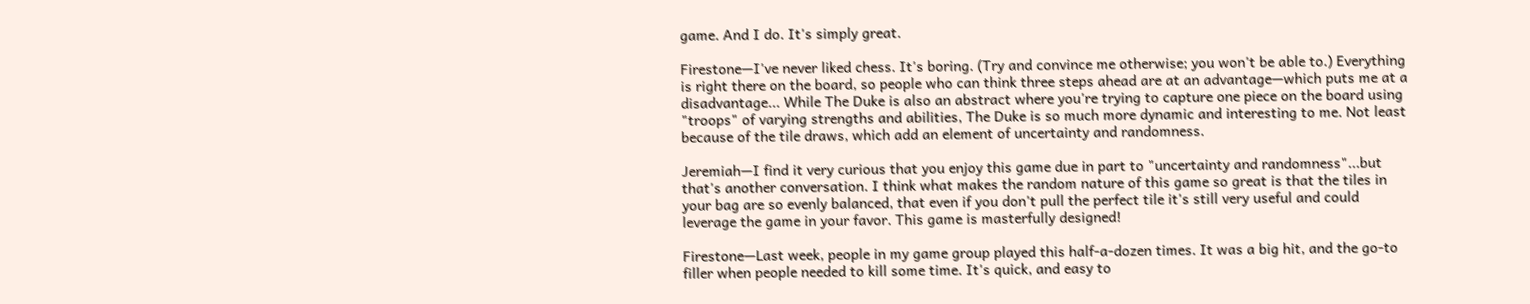game. And I do. It's simply great.

Firestone—I've never liked chess. It's boring. (Try and convince me otherwise; you won't be able to.) Everything is right there on the board, so people who can think three steps ahead are at an advantage—which puts me at a disadvantage... While The Duke is also an abstract where you're trying to capture one piece on the board using "troops" of varying strengths and abilities, The Duke is so much more dynamic and interesting to me. Not least because of the tile draws, which add an element of uncertainty and randomness.

Jeremiah—I find it very curious that you enjoy this game due in part to "uncertainty and randomness"...but that's another conversation. I think what makes the random nature of this game so great is that the tiles in your bag are so evenly balanced, that even if you don't pull the perfect tile it's still very useful and could leverage the game in your favor. This game is masterfully designed!

Firestone—Last week, people in my game group played this half-a-dozen times. It was a big hit, and the go-to filler when people needed to kill some time. It's quick, and easy to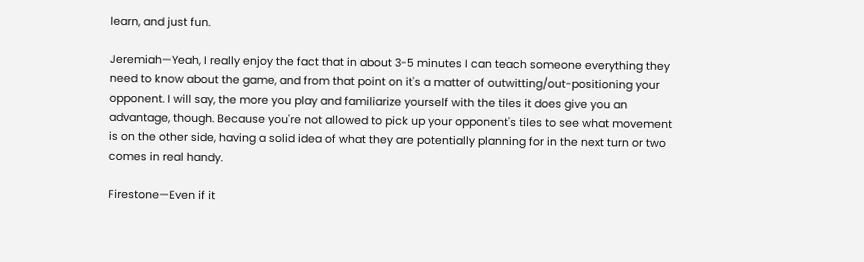learn, and just fun.

Jeremiah—Yeah, I really enjoy the fact that in about 3-5 minutes I can teach someone everything they need to know about the game, and from that point on it's a matter of outwitting/out-positioning your opponent. I will say, the more you play and familiarize yourself with the tiles it does give you an advantage, though. Because you're not allowed to pick up your opponent's tiles to see what movement is on the other side, having a solid idea of what they are potentially planning for in the next turn or two comes in real handy.

Firestone—Even if it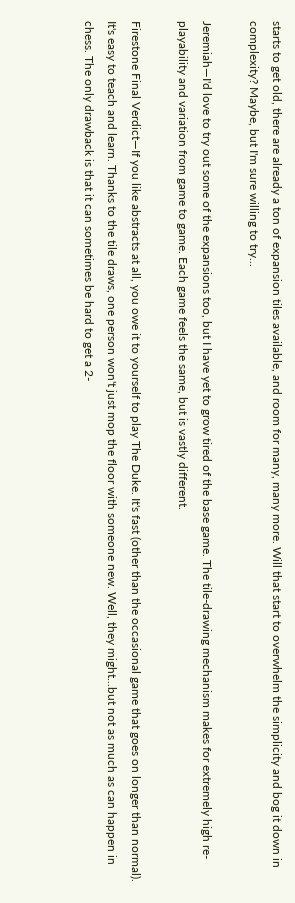starts to get old, there are already a ton of expansion tiles available, and room for many, many more. Will that start to overwhelm the simplicity and bog it down in complexity? Maybe, but I'm sure willing to try...

Jeremiah—I'd love to try out some of the expansions too, but I have yet to grow tired of the base game. The tile-drawing mechanism makes for extremely high re-playability and variation from game to game. Each game feels the same, but is vastly different.

Firestone Final Verdict—If you like abstracts at all, you owe it to yourself to play The Duke. It's fast (other than the occasional game that goes on longer than normal). It's easy to teach and learn. Thanks to the tile draws, one person won't just mop the floor with someone new. Well, they might...but not as much as can happen in chess. The only drawback is that it can sometimes be hard to get a 2-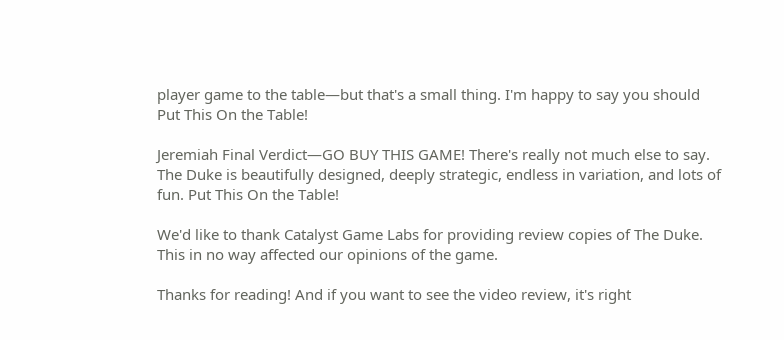player game to the table—but that's a small thing. I'm happy to say you should Put This On the Table!

Jeremiah Final Verdict—GO BUY THIS GAME! There's really not much else to say. The Duke is beautifully designed, deeply strategic, endless in variation, and lots of fun. Put This On the Table!

We'd like to thank Catalyst Game Labs for providing review copies of The Duke. This in no way affected our opinions of the game.

Thanks for reading! And if you want to see the video review, it's right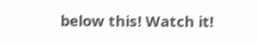below this! Watch it!